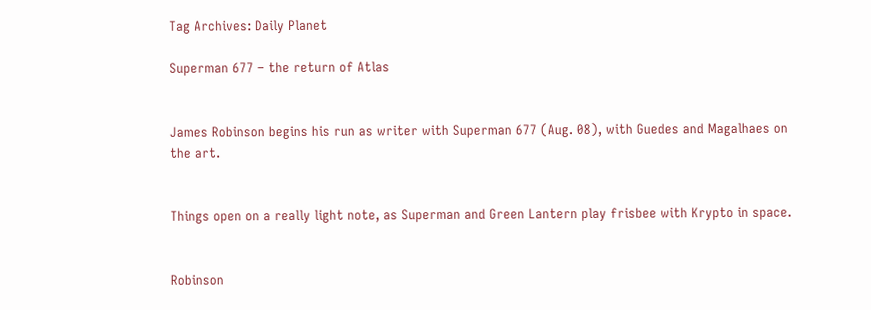Tag Archives: Daily Planet

Superman 677 – the return of Atlas


James Robinson begins his run as writer with Superman 677 (Aug. 08), with Guedes and Magalhaes on the art.


Things open on a really light note, as Superman and Green Lantern play frisbee with Krypto in space.


Robinson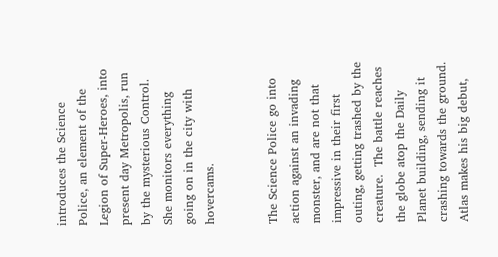introduces the Science Police, an element of the Legion of Super-Heroes, into present day Metropolis, run by the mysterious Control.  She monitors everything going on in the city with hovercams.


The Science Police go into action against an invading monster, and are not that impressive in their first outing, getting trashed by the creature.  The battle reaches the globe atop the Daily Planet building, sending it crashing towards the ground.  Atlas makes his big debut,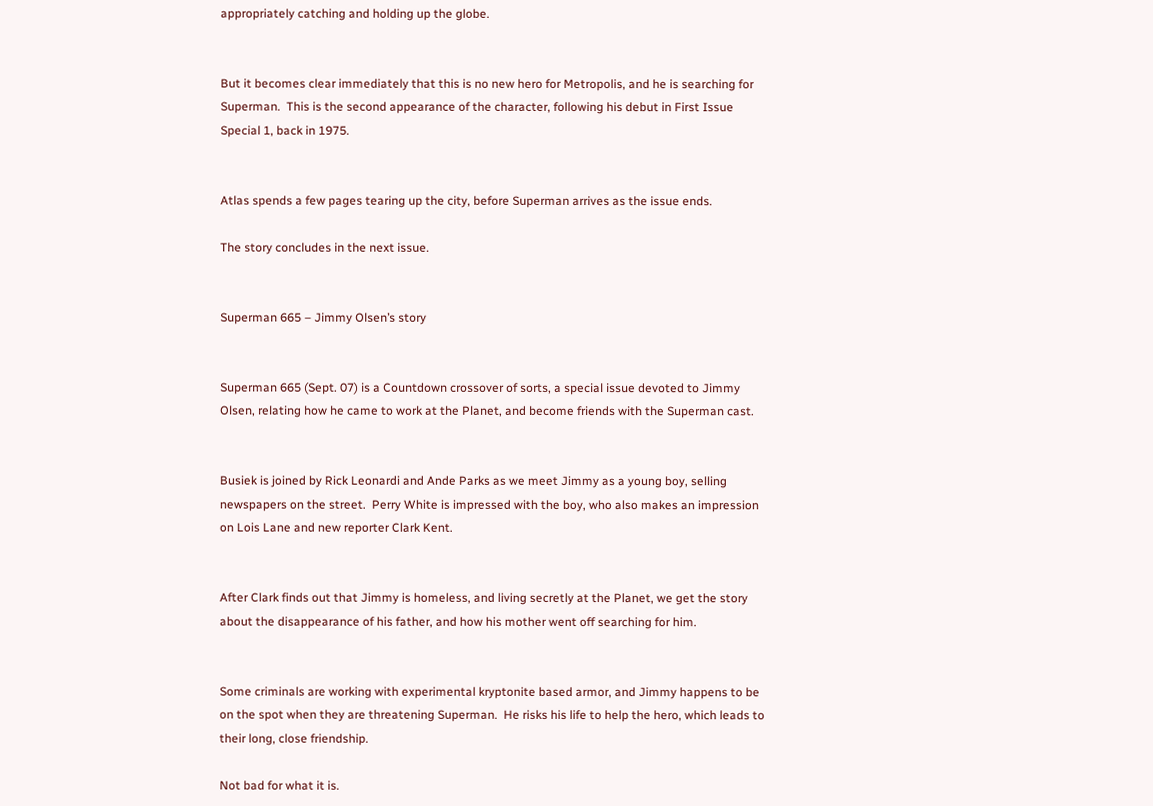appropriately catching and holding up the globe.


But it becomes clear immediately that this is no new hero for Metropolis, and he is searching for Superman.  This is the second appearance of the character, following his debut in First Issue Special 1, back in 1975.


Atlas spends a few pages tearing up the city, before Superman arrives as the issue ends.

The story concludes in the next issue.


Superman 665 – Jimmy Olsen’s story


Superman 665 (Sept. 07) is a Countdown crossover of sorts, a special issue devoted to Jimmy Olsen, relating how he came to work at the Planet, and become friends with the Superman cast.


Busiek is joined by Rick Leonardi and Ande Parks as we meet Jimmy as a young boy, selling newspapers on the street.  Perry White is impressed with the boy, who also makes an impression on Lois Lane and new reporter Clark Kent.


After Clark finds out that Jimmy is homeless, and living secretly at the Planet, we get the story about the disappearance of his father, and how his mother went off searching for him.


Some criminals are working with experimental kryptonite based armor, and Jimmy happens to be on the spot when they are threatening Superman.  He risks his life to help the hero, which leads to their long, close friendship.

Not bad for what it is.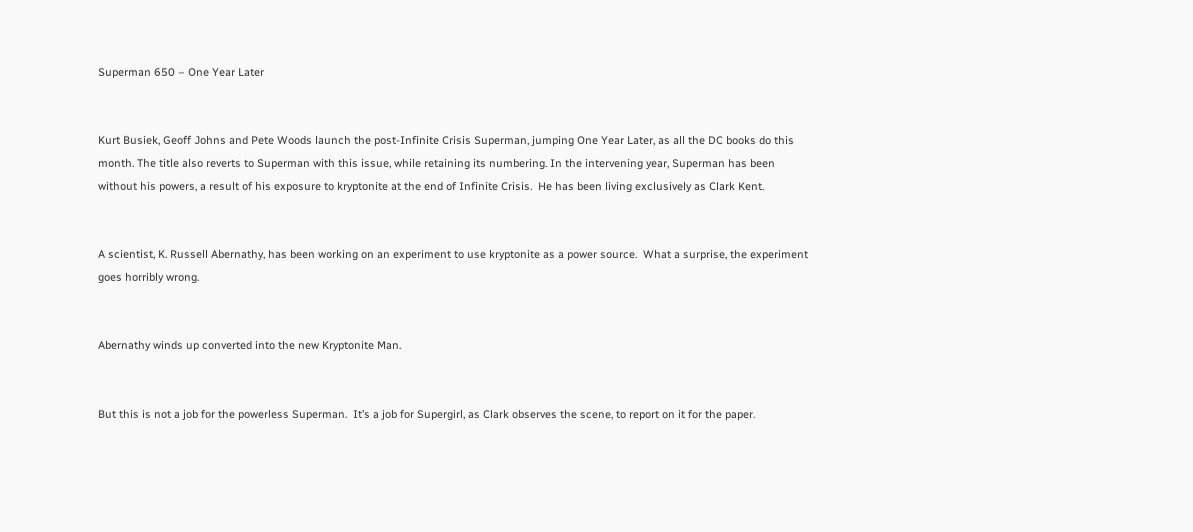Superman 650 – One Year Later


Kurt Busiek, Geoff Johns and Pete Woods launch the post-Infinite Crisis Superman, jumping One Year Later, as all the DC books do this month. The title also reverts to Superman with this issue, while retaining its numbering. In the intervening year, Superman has been without his powers, a result of his exposure to kryptonite at the end of Infinite Crisis.  He has been living exclusively as Clark Kent.


A scientist, K. Russell Abernathy, has been working on an experiment to use kryptonite as a power source.  What a surprise, the experiment goes horribly wrong.


Abernathy winds up converted into the new Kryptonite Man.


But this is not a job for the powerless Superman.  It’s a job for Supergirl, as Clark observes the scene, to report on it for the paper.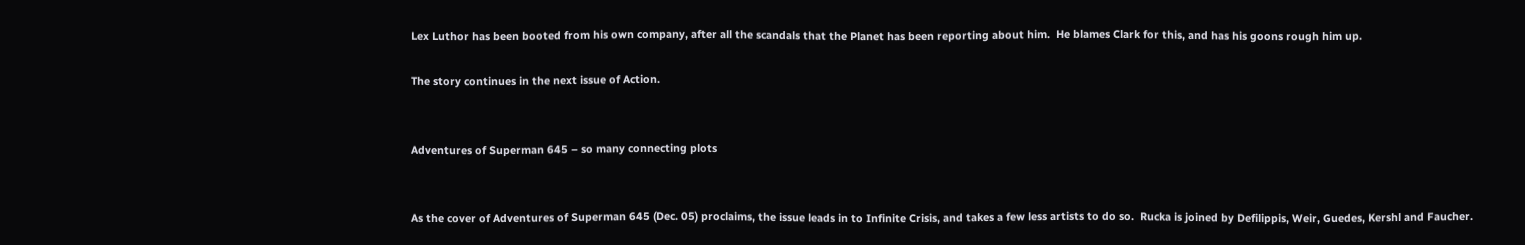Lex Luthor has been booted from his own company, after all the scandals that the Planet has been reporting about him.  He blames Clark for this, and has his goons rough him up.

The story continues in the next issue of Action.


Adventures of Superman 645 – so many connecting plots


As the cover of Adventures of Superman 645 (Dec. 05) proclaims, the issue leads in to Infinite Crisis, and takes a few less artists to do so.  Rucka is joined by Defilippis, Weir, Guedes, Kershl and Faucher.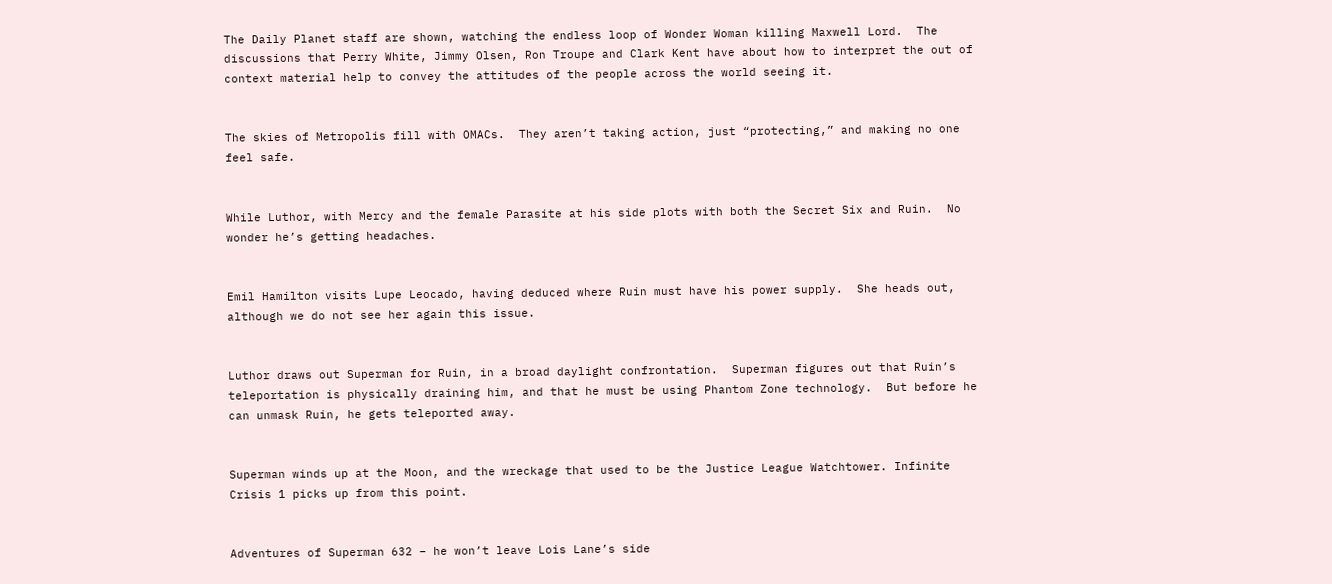The Daily Planet staff are shown, watching the endless loop of Wonder Woman killing Maxwell Lord.  The discussions that Perry White, Jimmy Olsen, Ron Troupe and Clark Kent have about how to interpret the out of context material help to convey the attitudes of the people across the world seeing it.


The skies of Metropolis fill with OMACs.  They aren’t taking action, just “protecting,” and making no one feel safe.


While Luthor, with Mercy and the female Parasite at his side plots with both the Secret Six and Ruin.  No wonder he’s getting headaches.


Emil Hamilton visits Lupe Leocado, having deduced where Ruin must have his power supply.  She heads out, although we do not see her again this issue.


Luthor draws out Superman for Ruin, in a broad daylight confrontation.  Superman figures out that Ruin’s teleportation is physically draining him, and that he must be using Phantom Zone technology.  But before he can unmask Ruin, he gets teleported away.


Superman winds up at the Moon, and the wreckage that used to be the Justice League Watchtower. Infinite Crisis 1 picks up from this point.


Adventures of Superman 632 – he won’t leave Lois Lane’s side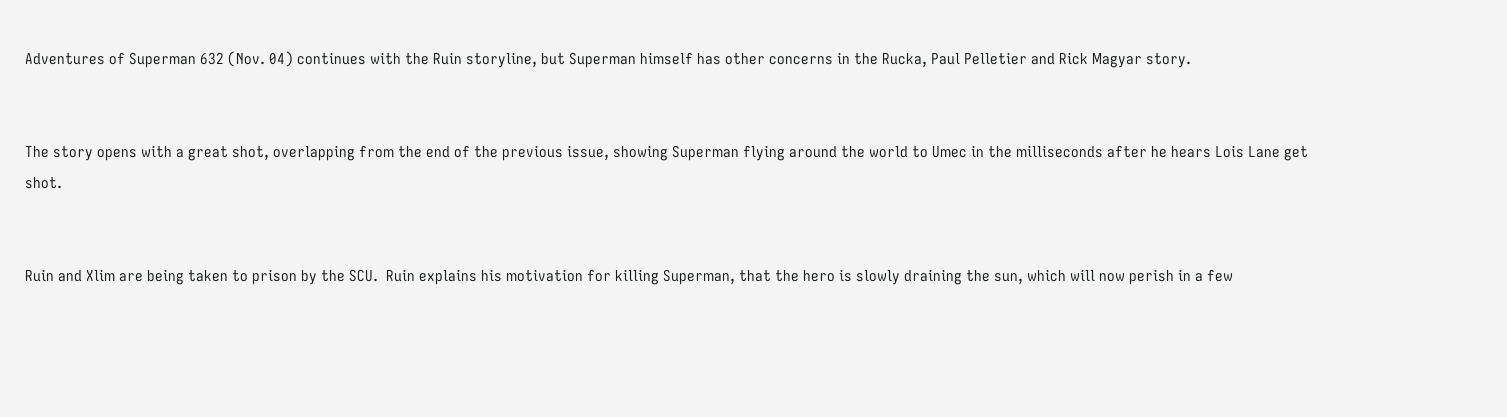Adventures of Superman 632 (Nov. 04) continues with the Ruin storyline, but Superman himself has other concerns in the Rucka, Paul Pelletier and Rick Magyar story.


The story opens with a great shot, overlapping from the end of the previous issue, showing Superman flying around the world to Umec in the milliseconds after he hears Lois Lane get shot.


Ruin and Xlim are being taken to prison by the SCU.  Ruin explains his motivation for killing Superman, that the hero is slowly draining the sun, which will now perish in a few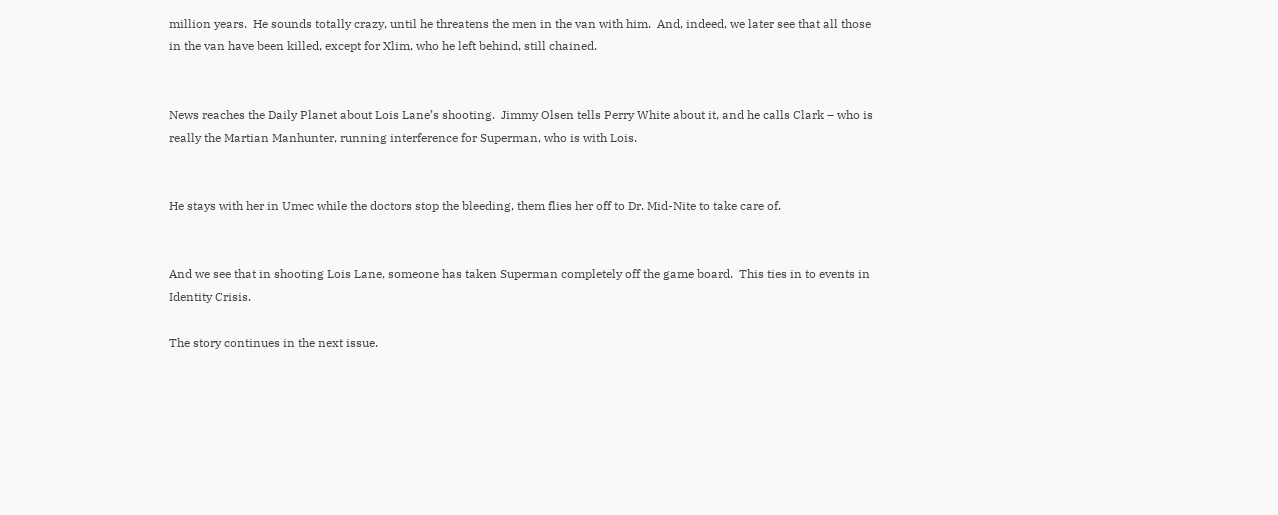million years.  He sounds totally crazy, until he threatens the men in the van with him.  And, indeed, we later see that all those in the van have been killed, except for Xlim, who he left behind, still chained.


News reaches the Daily Planet about Lois Lane’s shooting.  Jimmy Olsen tells Perry White about it, and he calls Clark – who is really the Martian Manhunter, running interference for Superman, who is with Lois.


He stays with her in Umec while the doctors stop the bleeding, them flies her off to Dr. Mid-Nite to take care of.


And we see that in shooting Lois Lane, someone has taken Superman completely off the game board.  This ties in to events in Identity Crisis.

The story continues in the next issue.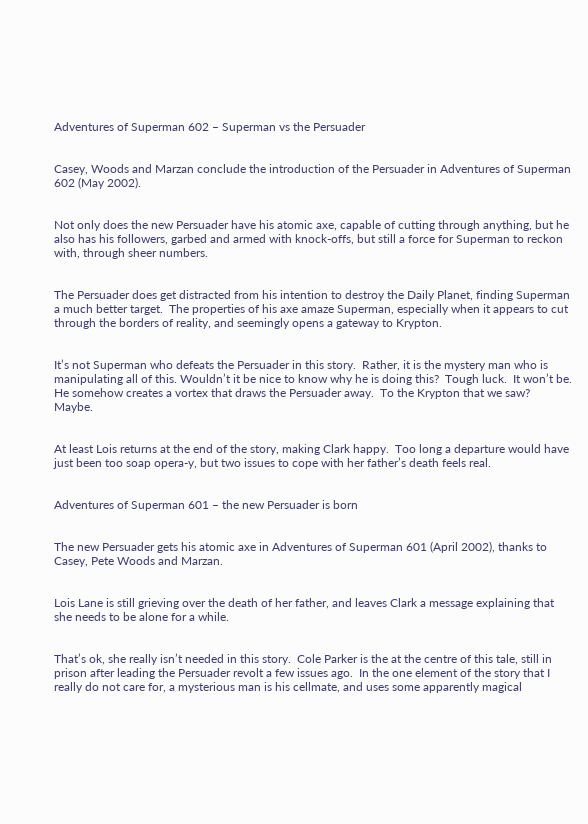Adventures of Superman 602 – Superman vs the Persuader


Casey, Woods and Marzan conclude the introduction of the Persuader in Adventures of Superman 602 (May 2002).


Not only does the new Persuader have his atomic axe, capable of cutting through anything, but he also has his followers, garbed and armed with knock-offs, but still a force for Superman to reckon with, through sheer numbers.


The Persuader does get distracted from his intention to destroy the Daily Planet, finding Superman a much better target.  The properties of his axe amaze Superman, especially when it appears to cut through the borders of reality, and seemingly opens a gateway to Krypton.


It’s not Superman who defeats the Persuader in this story.  Rather, it is the mystery man who is manipulating all of this. Wouldn’t it be nice to know why he is doing this?  Tough luck.  It won’t be.  He somehow creates a vortex that draws the Persuader away.  To the Krypton that we saw?  Maybe.


At least Lois returns at the end of the story, making Clark happy.  Too long a departure would have just been too soap opera-y, but two issues to cope with her father’s death feels real.


Adventures of Superman 601 – the new Persuader is born


The new Persuader gets his atomic axe in Adventures of Superman 601 (April 2002), thanks to Casey, Pete Woods and Marzan.


Lois Lane is still grieving over the death of her father, and leaves Clark a message explaining that she needs to be alone for a while.


That’s ok, she really isn’t needed in this story.  Cole Parker is the at the centre of this tale, still in prison after leading the Persuader revolt a few issues ago.  In the one element of the story that I really do not care for, a mysterious man is his cellmate, and uses some apparently magical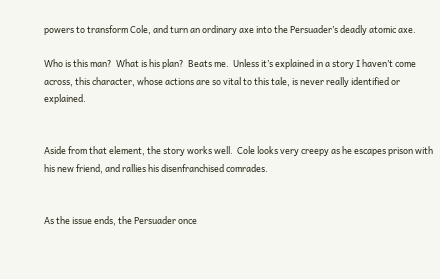powers to transform Cole, and turn an ordinary axe into the Persuader’s deadly atomic axe.

Who is this man?  What is his plan?  Beats me.  Unless it’s explained in a story I haven’t come across, this character, whose actions are so vital to this tale, is never really identified or explained.


Aside from that element, the story works well.  Cole looks very creepy as he escapes prison with his new friend, and rallies his disenfranchised comrades.


As the issue ends, the Persuader once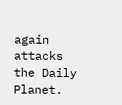again attacks the Daily Planet.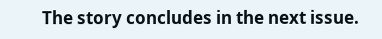The story concludes in the next issue.